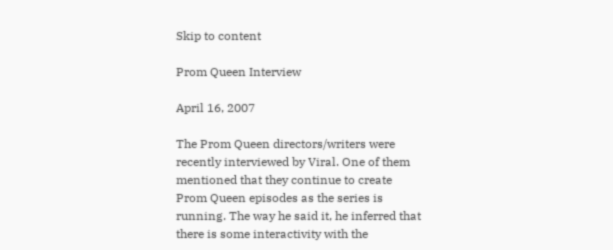Skip to content

Prom Queen Interview

April 16, 2007

The Prom Queen directors/writers were recently interviewed by Viral. One of them mentioned that they continue to create Prom Queen episodes as the series is running. The way he said it, he inferred that there is some interactivity with the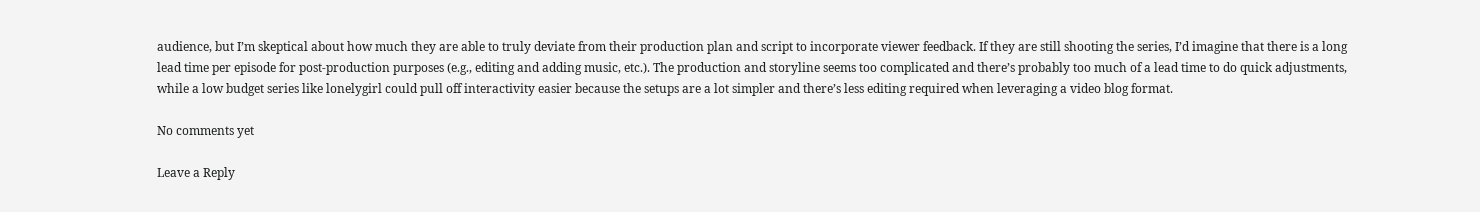audience, but I’m skeptical about how much they are able to truly deviate from their production plan and script to incorporate viewer feedback. If they are still shooting the series, I’d imagine that there is a long lead time per episode for post-production purposes (e.g., editing and adding music, etc.). The production and storyline seems too complicated and there’s probably too much of a lead time to do quick adjustments, while a low budget series like lonelygirl could pull off interactivity easier because the setups are a lot simpler and there’s less editing required when leveraging a video blog format.

No comments yet

Leave a Reply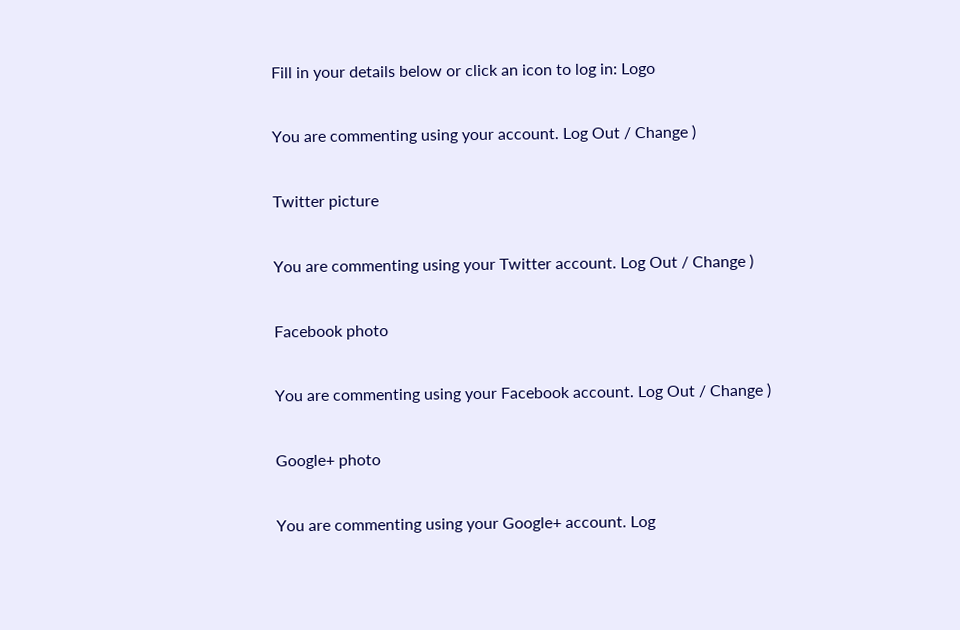Fill in your details below or click an icon to log in: Logo

You are commenting using your account. Log Out / Change )

Twitter picture

You are commenting using your Twitter account. Log Out / Change )

Facebook photo

You are commenting using your Facebook account. Log Out / Change )

Google+ photo

You are commenting using your Google+ account. Log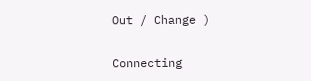Out / Change )

Connecting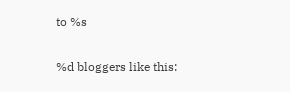to %s

%d bloggers like this: